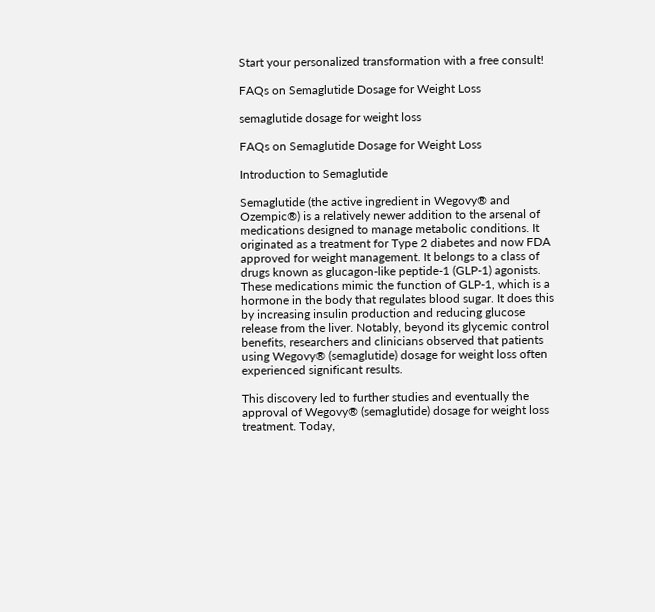Start your personalized transformation with a free consult!

FAQs on Semaglutide Dosage for Weight Loss

semaglutide dosage for weight loss

FAQs on Semaglutide Dosage for Weight Loss

Introduction to Semaglutide

Semaglutide (the active ingredient in Wegovy® and Ozempic®) is a relatively newer addition to the arsenal of medications designed to manage metabolic conditions. It originated as a treatment for Type 2 diabetes and now FDA approved for weight management. It belongs to a class of drugs known as glucagon-like peptide-1 (GLP-1) agonists. These medications mimic the function of GLP-1, which is a hormone in the body that regulates blood sugar. It does this by increasing insulin production and reducing glucose release from the liver. Notably, beyond its glycemic control benefits, researchers and clinicians observed that patients using Wegovy® (semaglutide) dosage for weight loss often experienced significant results.

This discovery led to further studies and eventually the approval of Wegovy® (semaglutide) dosage for weight loss treatment. Today,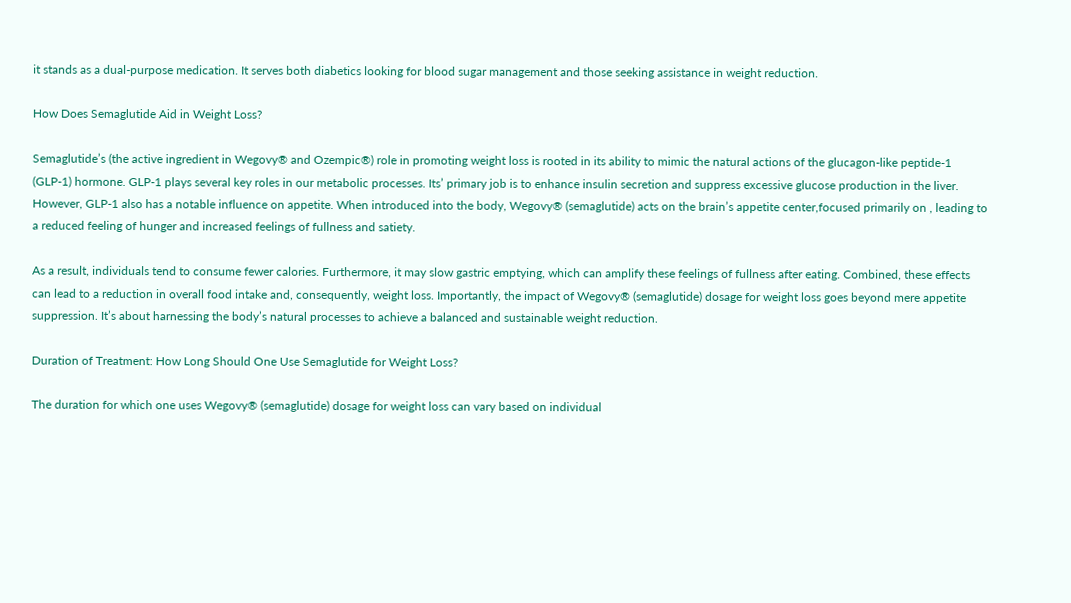it stands as a dual-purpose medication. It serves both diabetics looking for blood sugar management and those seeking assistance in weight reduction.

How Does Semaglutide Aid in Weight Loss?

Semaglutide’s (the active ingredient in Wegovy® and Ozempic®) role in promoting weight loss is rooted in its ability to mimic the natural actions of the glucagon-like peptide-1 (GLP-1) hormone. GLP-1 plays several key roles in our metabolic processes. Its’ primary job is to enhance insulin secretion and suppress excessive glucose production in the liver. However, GLP-1 also has a notable influence on appetite. When introduced into the body, Wegovy® (semaglutide) acts on the brain’s appetite center,focused primarily on , leading to a reduced feeling of hunger and increased feelings of fullness and satiety.

As a result, individuals tend to consume fewer calories. Furthermore, it may slow gastric emptying, which can amplify these feelings of fullness after eating. Combined, these effects can lead to a reduction in overall food intake and, consequently, weight loss. Importantly, the impact of Wegovy® (semaglutide) dosage for weight loss goes beyond mere appetite suppression. It’s about harnessing the body’s natural processes to achieve a balanced and sustainable weight reduction.

Duration of Treatment: How Long Should One Use Semaglutide for Weight Loss?

The duration for which one uses Wegovy® (semaglutide) dosage for weight loss can vary based on individual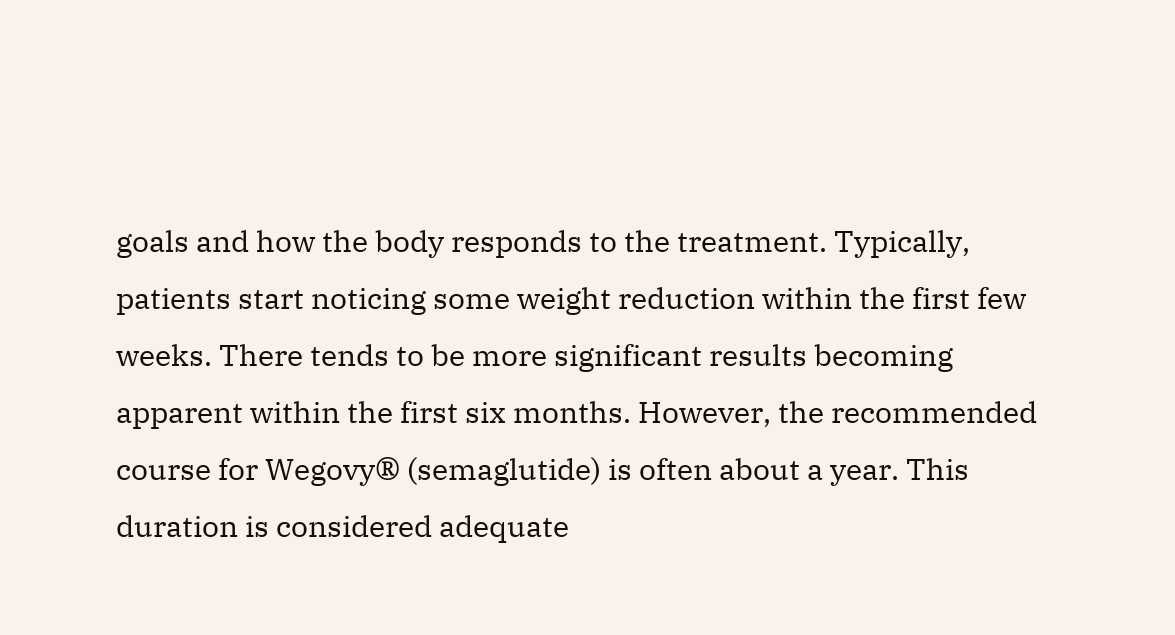goals and how the body responds to the treatment. Typically, patients start noticing some weight reduction within the first few weeks. There tends to be more significant results becoming apparent within the first six months. However, the recommended course for Wegovy® (semaglutide) is often about a year. This duration is considered adequate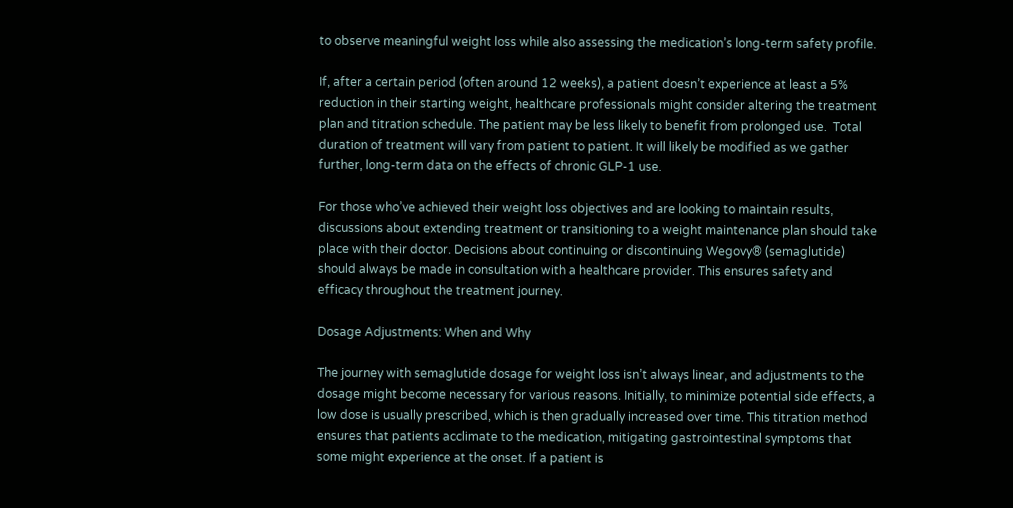to observe meaningful weight loss while also assessing the medication’s long-term safety profile.

If, after a certain period (often around 12 weeks), a patient doesn’t experience at least a 5% reduction in their starting weight, healthcare professionals might consider altering the treatment plan and titration schedule. The patient may be less likely to benefit from prolonged use.  Total duration of treatment will vary from patient to patient. It will likely be modified as we gather further, long-term data on the effects of chronic GLP-1 use.

For those who’ve achieved their weight loss objectives and are looking to maintain results, discussions about extending treatment or transitioning to a weight maintenance plan should take place with their doctor. Decisions about continuing or discontinuing Wegovy® (semaglutide) should always be made in consultation with a healthcare provider. This ensures safety and efficacy throughout the treatment journey.

Dosage Adjustments: When and Why

The journey with semaglutide dosage for weight loss isn’t always linear, and adjustments to the dosage might become necessary for various reasons. Initially, to minimize potential side effects, a low dose is usually prescribed, which is then gradually increased over time. This titration method ensures that patients acclimate to the medication, mitigating gastrointestinal symptoms that some might experience at the onset. If a patient is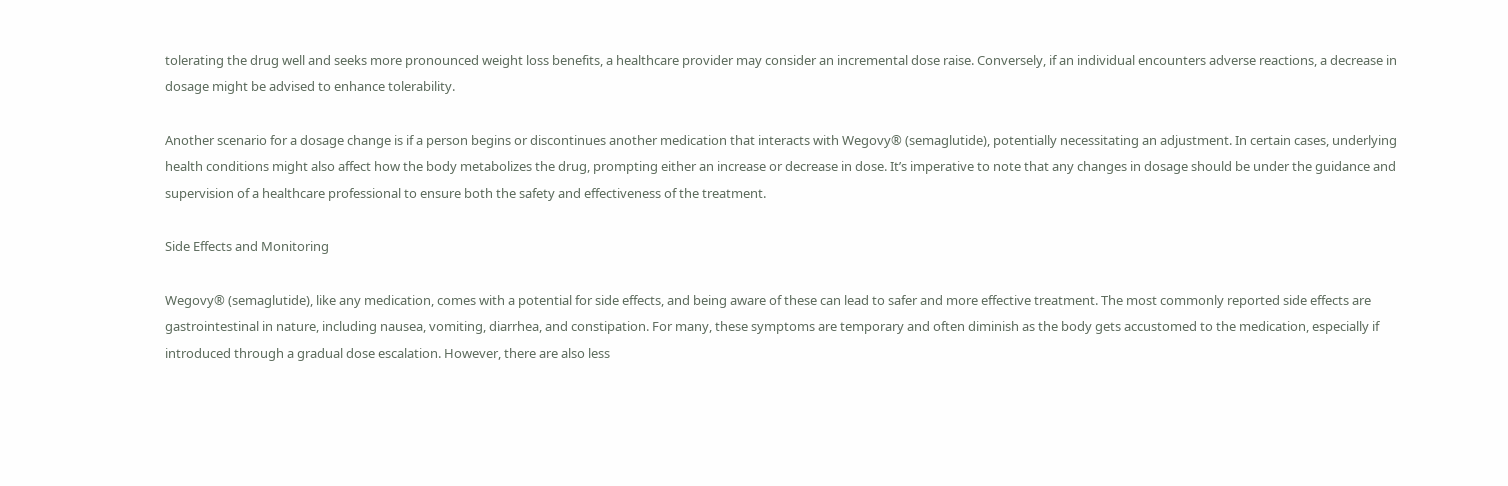tolerating the drug well and seeks more pronounced weight loss benefits, a healthcare provider may consider an incremental dose raise. Conversely, if an individual encounters adverse reactions, a decrease in dosage might be advised to enhance tolerability.

Another scenario for a dosage change is if a person begins or discontinues another medication that interacts with Wegovy® (semaglutide), potentially necessitating an adjustment. In certain cases, underlying health conditions might also affect how the body metabolizes the drug, prompting either an increase or decrease in dose. It’s imperative to note that any changes in dosage should be under the guidance and supervision of a healthcare professional to ensure both the safety and effectiveness of the treatment.

Side Effects and Monitoring

Wegovy® (semaglutide), like any medication, comes with a potential for side effects, and being aware of these can lead to safer and more effective treatment. The most commonly reported side effects are gastrointestinal in nature, including nausea, vomiting, diarrhea, and constipation. For many, these symptoms are temporary and often diminish as the body gets accustomed to the medication, especially if introduced through a gradual dose escalation. However, there are also less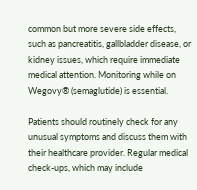common but more severe side effects, such as pancreatitis, gallbladder disease, or kidney issues, which require immediate medical attention. Monitoring while on Wegovy® (semaglutide) is essential.

Patients should routinely check for any unusual symptoms and discuss them with their healthcare provider. Regular medical check-ups, which may include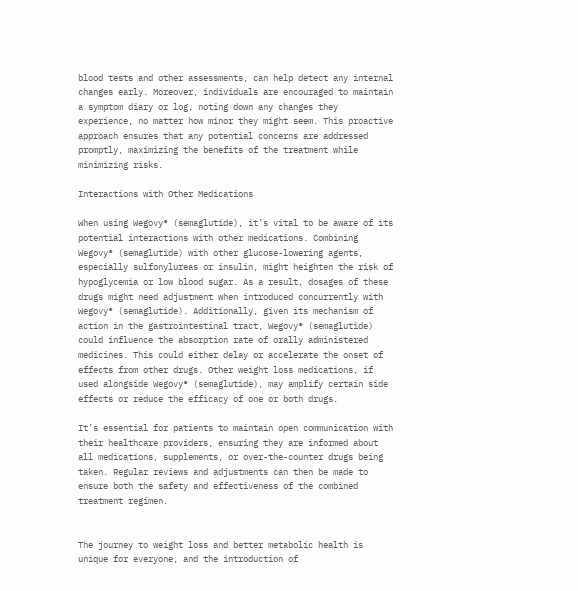blood tests and other assessments, can help detect any internal changes early. Moreover, individuals are encouraged to maintain a symptom diary or log, noting down any changes they experience, no matter how minor they might seem. This proactive approach ensures that any potential concerns are addressed promptly, maximizing the benefits of the treatment while minimizing risks.

Interactions with Other Medications

When using Wegovy® (semaglutide), it’s vital to be aware of its potential interactions with other medications. Combining Wegovy® (semaglutide) with other glucose-lowering agents, especially sulfonylureas or insulin, might heighten the risk of hypoglycemia or low blood sugar. As a result, dosages of these drugs might need adjustment when introduced concurrently with Wegovy® (semaglutide). Additionally, given its mechanism of action in the gastrointestinal tract, Wegovy® (semaglutide) could influence the absorption rate of orally administered medicines. This could either delay or accelerate the onset of effects from other drugs. Other weight loss medications, if used alongside Wegovy® (semaglutide), may amplify certain side effects or reduce the efficacy of one or both drugs.

It’s essential for patients to maintain open communication with their healthcare providers, ensuring they are informed about all medications, supplements, or over-the-counter drugs being taken. Regular reviews and adjustments can then be made to ensure both the safety and effectiveness of the combined treatment regimen.


The journey to weight loss and better metabolic health is unique for everyone, and the introduction of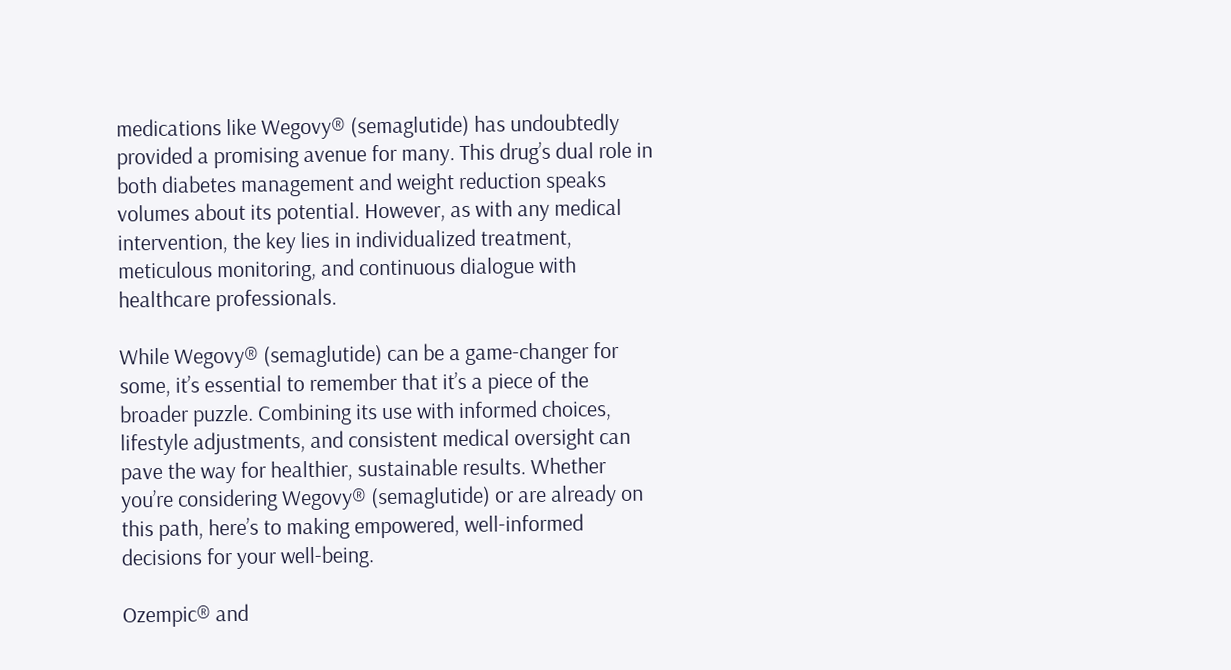medications like Wegovy® (semaglutide) has undoubtedly provided a promising avenue for many. This drug’s dual role in both diabetes management and weight reduction speaks volumes about its potential. However, as with any medical intervention, the key lies in individualized treatment, meticulous monitoring, and continuous dialogue with healthcare professionals.

While Wegovy® (semaglutide) can be a game-changer for some, it’s essential to remember that it’s a piece of the broader puzzle. Combining its use with informed choices, lifestyle adjustments, and consistent medical oversight can pave the way for healthier, sustainable results. Whether you’re considering Wegovy® (semaglutide) or are already on this path, here’s to making empowered, well-informed decisions for your well-being.

Ozempic® and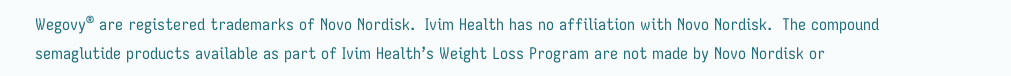Wegovy® are registered trademarks of Novo Nordisk.  Ivim Health has no affiliation with Novo Nordisk.  The compound semaglutide products available as part of Ivim Health’s Weight Loss Program are not made by Novo Nordisk or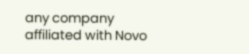any company affiliated with Novo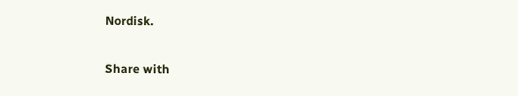Nordisk.

Share with